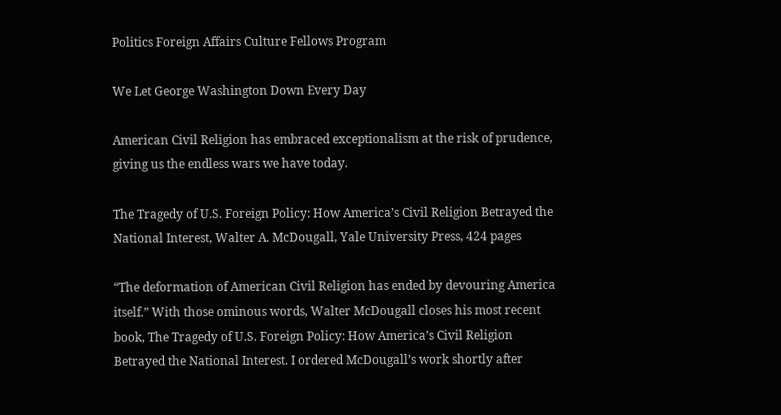Politics Foreign Affairs Culture Fellows Program

We Let George Washington Down Every Day

American Civil Religion has embraced exceptionalism at the risk of prudence, giving us the endless wars we have today.

The Tragedy of U.S. Foreign Policy: How America’s Civil Religion Betrayed the National Interest, Walter A. McDougall, Yale University Press, 424 pages

“The deformation of American Civil Religion has ended by devouring America itself.” With those ominous words, Walter McDougall closes his most recent book, The Tragedy of U.S. Foreign Policy: How America’s Civil Religion Betrayed the National Interest. I ordered McDougall’s work shortly after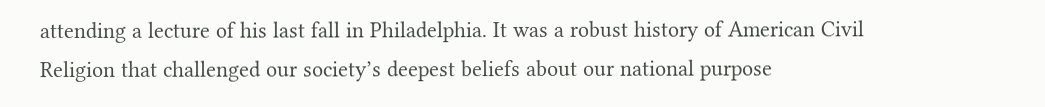attending a lecture of his last fall in Philadelphia. It was a robust history of American Civil Religion that challenged our society’s deepest beliefs about our national purpose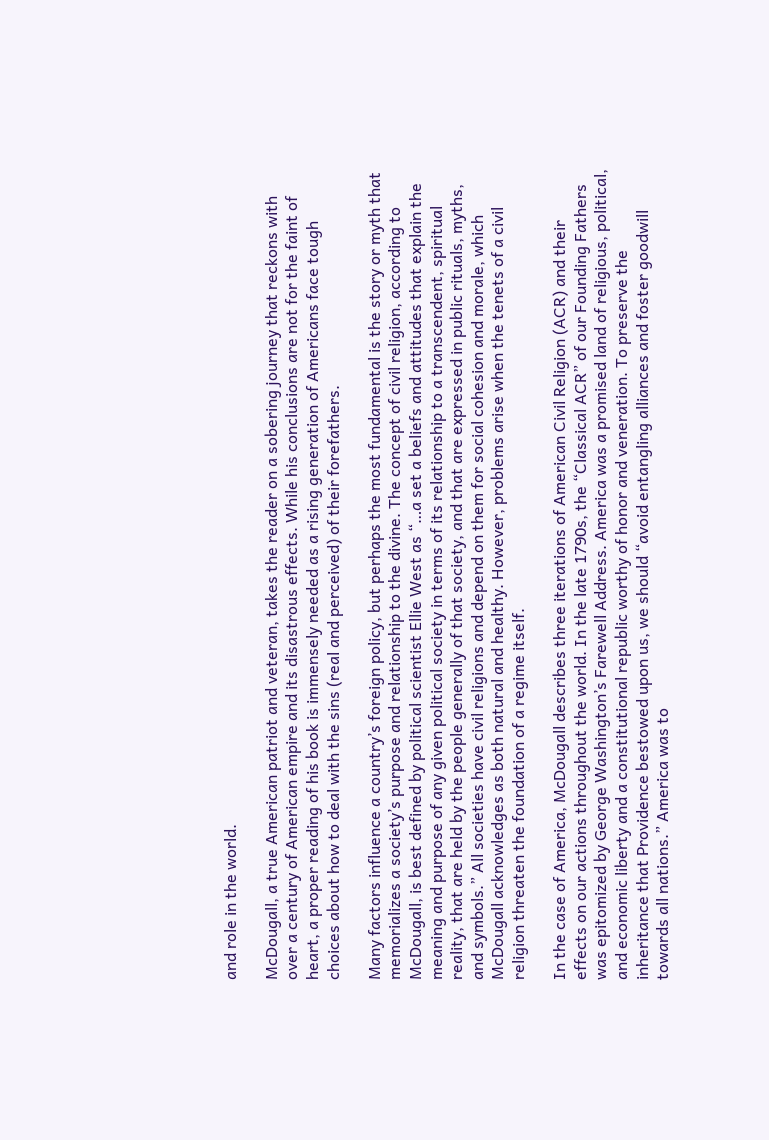and role in the world.

McDougall, a true American patriot and veteran, takes the reader on a sobering journey that reckons with over a century of American empire and its disastrous effects. While his conclusions are not for the faint of heart, a proper reading of his book is immensely needed as a rising generation of Americans face tough choices about how to deal with the sins (real and perceived) of their forefathers.

Many factors influence a country’s foreign policy, but perhaps the most fundamental is the story or myth that memorializes a society’s purpose and relationship to the divine. The concept of civil religion, according to McDougall, is best defined by political scientist Ellie West as “…a set a beliefs and attitudes that explain the meaning and purpose of any given political society in terms of its relationship to a transcendent, spiritual reality, that are held by the people generally of that society, and that are expressed in public rituals, myths, and symbols.” All societies have civil religions and depend on them for social cohesion and morale, which McDougall acknowledges as both natural and healthy. However, problems arise when the tenets of a civil religion threaten the foundation of a regime itself.

In the case of America, McDougall describes three iterations of American Civil Religion (ACR) and their effects on our actions throughout the world. In the late 1790s, the “Classical ACR” of our Founding Fathers was epitomized by George Washington’s Farewell Address. America was a promised land of religious, political, and economic liberty and a constitutional republic worthy of honor and veneration. To preserve the inheritance that Providence bestowed upon us, we should “avoid entangling alliances and foster goodwill towards all nations.” America was to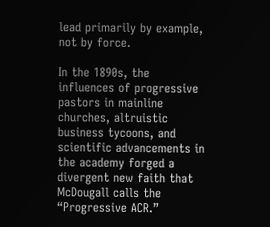lead primarily by example, not by force.

In the 1890s, the influences of progressive pastors in mainline churches, altruistic business tycoons, and scientific advancements in the academy forged a divergent new faith that McDougall calls the “Progressive ACR.”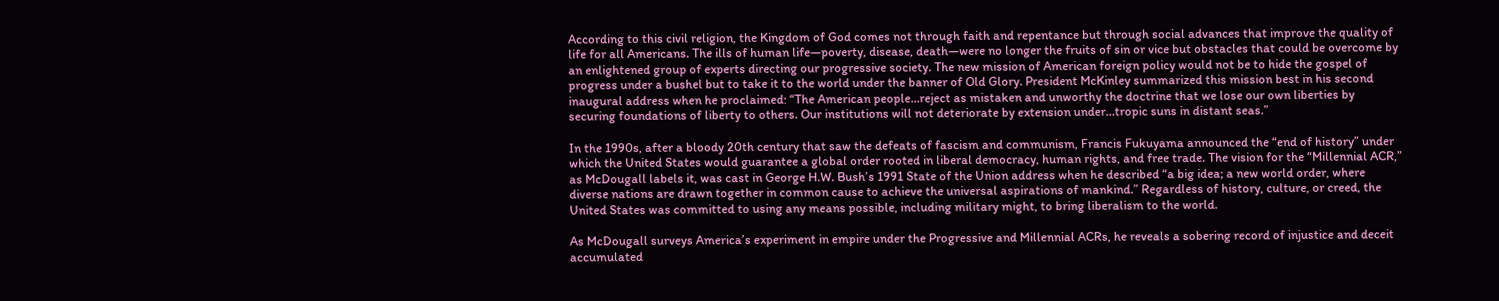According to this civil religion, the Kingdom of God comes not through faith and repentance but through social advances that improve the quality of life for all Americans. The ills of human life—poverty, disease, death—were no longer the fruits of sin or vice but obstacles that could be overcome by an enlightened group of experts directing our progressive society. The new mission of American foreign policy would not be to hide the gospel of progress under a bushel but to take it to the world under the banner of Old Glory. President McKinley summarized this mission best in his second inaugural address when he proclaimed: “The American people…reject as mistaken and unworthy the doctrine that we lose our own liberties by securing foundations of liberty to others. Our institutions will not deteriorate by extension under…tropic suns in distant seas.”

In the 1990s, after a bloody 20th century that saw the defeats of fascism and communism, Francis Fukuyama announced the “end of history” under which the United States would guarantee a global order rooted in liberal democracy, human rights, and free trade. The vision for the “Millennial ACR,” as McDougall labels it, was cast in George H.W. Bush’s 1991 State of the Union address when he described “a big idea; a new world order, where diverse nations are drawn together in common cause to achieve the universal aspirations of mankind.” Regardless of history, culture, or creed, the United States was committed to using any means possible, including military might, to bring liberalism to the world.

As McDougall surveys America’s experiment in empire under the Progressive and Millennial ACRs, he reveals a sobering record of injustice and deceit accumulated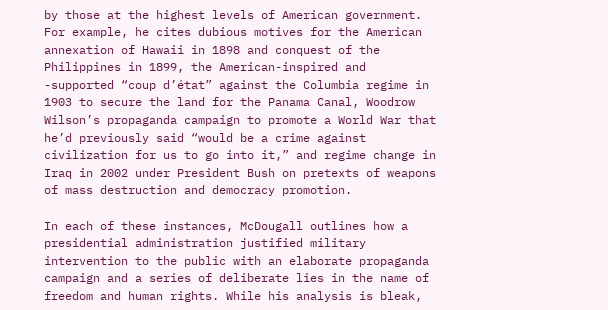by those at the highest levels of American government. For example, he cites dubious motives for the American annexation of Hawaii in 1898 and conquest of the Philippines in 1899, the American-inspired and -supported “coup d’état” against the Columbia regime in 1903 to secure the land for the Panama Canal, Woodrow Wilson’s propaganda campaign to promote a World War that he’d previously said “would be a crime against civilization for us to go into it,” and regime change in Iraq in 2002 under President Bush on pretexts of weapons of mass destruction and democracy promotion.

In each of these instances, McDougall outlines how a presidential administration justified military intervention to the public with an elaborate propaganda campaign and a series of deliberate lies in the name of freedom and human rights. While his analysis is bleak,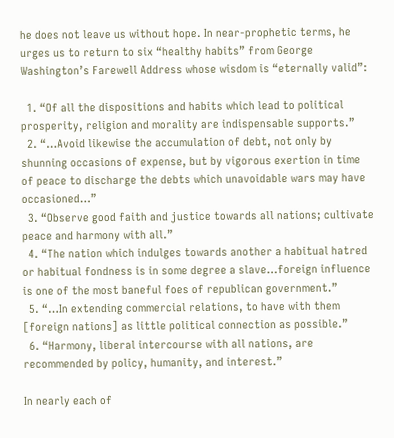he does not leave us without hope. In near-prophetic terms, he urges us to return to six “healthy habits” from George Washington’s Farewell Address whose wisdom is “eternally valid”:

  1. “Of all the dispositions and habits which lead to political prosperity, religion and morality are indispensable supports.”
  2. “…Avoid likewise the accumulation of debt, not only by shunning occasions of expense, but by vigorous exertion in time of peace to discharge the debts which unavoidable wars may have occasioned…”
  3. “Observe good faith and justice towards all nations; cultivate peace and harmony with all.”
  4. “The nation which indulges towards another a habitual hatred or habitual fondness is in some degree a slave…foreign influence is one of the most baneful foes of republican government.”
  5. “…In extending commercial relations, to have with them [foreign nations] as little political connection as possible.”
  6. “Harmony, liberal intercourse with all nations, are recommended by policy, humanity, and interest.”

In nearly each of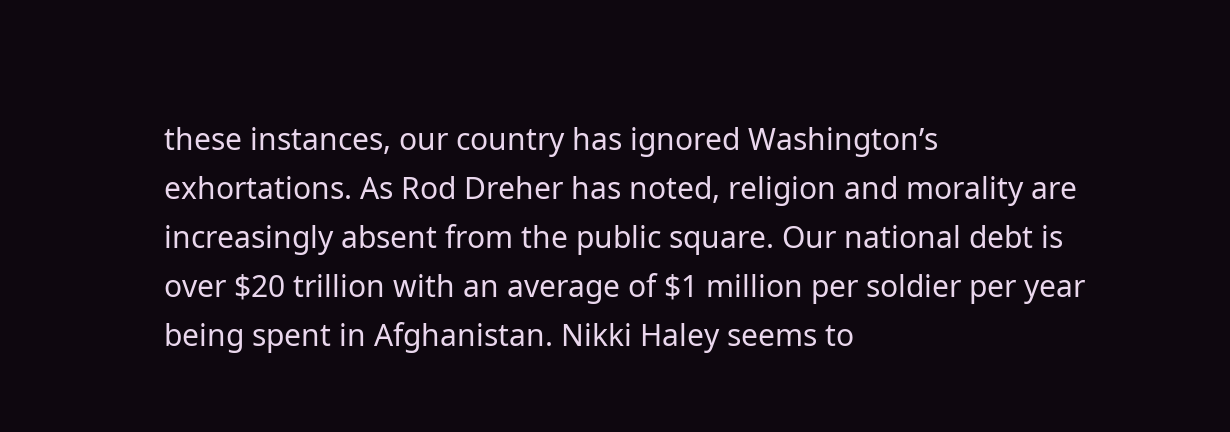these instances, our country has ignored Washington’s exhortations. As Rod Dreher has noted, religion and morality are increasingly absent from the public square. Our national debt is over $20 trillion with an average of $1 million per soldier per year being spent in Afghanistan. Nikki Haley seems to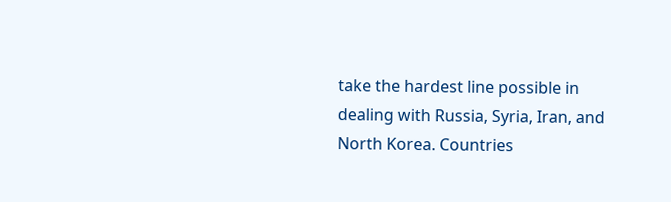take the hardest line possible in dealing with Russia, Syria, Iran, and North Korea. Countries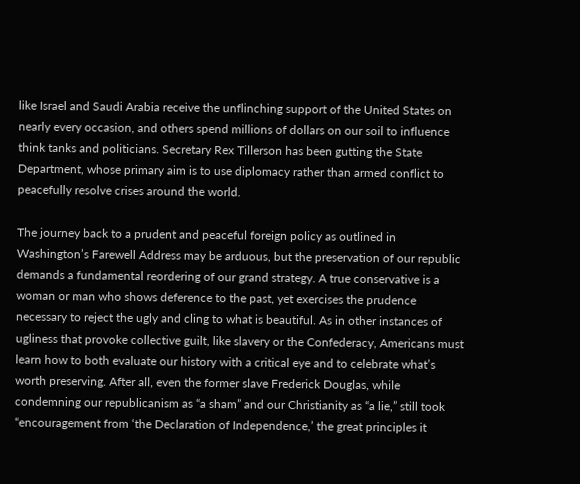like Israel and Saudi Arabia receive the unflinching support of the United States on nearly every occasion, and others spend millions of dollars on our soil to influence think tanks and politicians. Secretary Rex Tillerson has been gutting the State Department, whose primary aim is to use diplomacy rather than armed conflict to peacefully resolve crises around the world.

The journey back to a prudent and peaceful foreign policy as outlined in Washington’s Farewell Address may be arduous, but the preservation of our republic demands a fundamental reordering of our grand strategy. A true conservative is a woman or man who shows deference to the past, yet exercises the prudence necessary to reject the ugly and cling to what is beautiful. As in other instances of ugliness that provoke collective guilt, like slavery or the Confederacy, Americans must learn how to both evaluate our history with a critical eye and to celebrate what’s worth preserving. After all, even the former slave Frederick Douglas, while condemning our republicanism as “a sham” and our Christianity as “a lie,” still took “encouragement from ‘the Declaration of Independence,’ the great principles it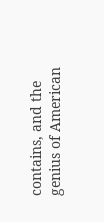contains, and the genius of American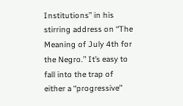Institutions” in his stirring address on “The Meaning of July 4th for the Negro.” It’s easy to fall into the trap of either a “progressive”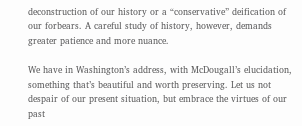deconstruction of our history or a “conservative” deification of our forbears. A careful study of history, however, demands greater patience and more nuance.

We have in Washington’s address, with McDougall’s elucidation, something that’s beautiful and worth preserving. Let us not despair of our present situation, but embrace the virtues of our past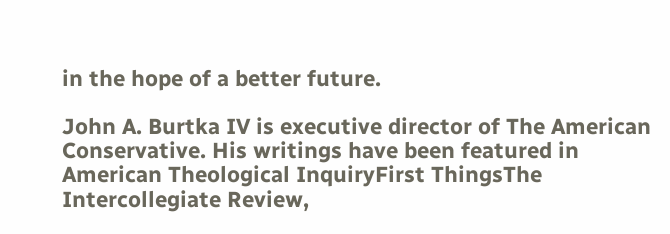in the hope of a better future.

John A. Burtka IV is executive director of The American Conservative. His writings have been featured in American Theological InquiryFirst ThingsThe Intercollegiate Review,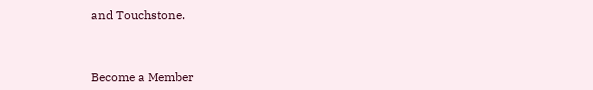and Touchstone.



Become a Member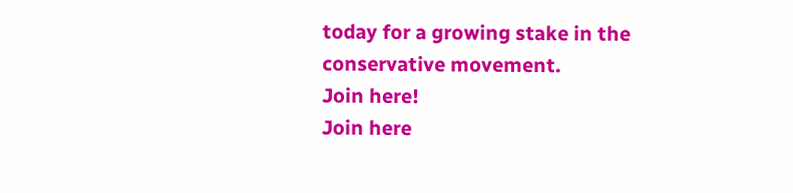today for a growing stake in the conservative movement.
Join here!
Join here